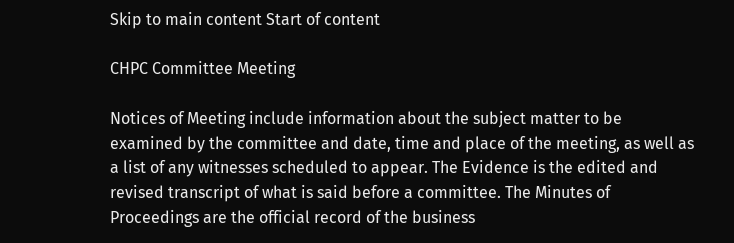Skip to main content Start of content

CHPC Committee Meeting

Notices of Meeting include information about the subject matter to be examined by the committee and date, time and place of the meeting, as well as a list of any witnesses scheduled to appear. The Evidence is the edited and revised transcript of what is said before a committee. The Minutes of Proceedings are the official record of the business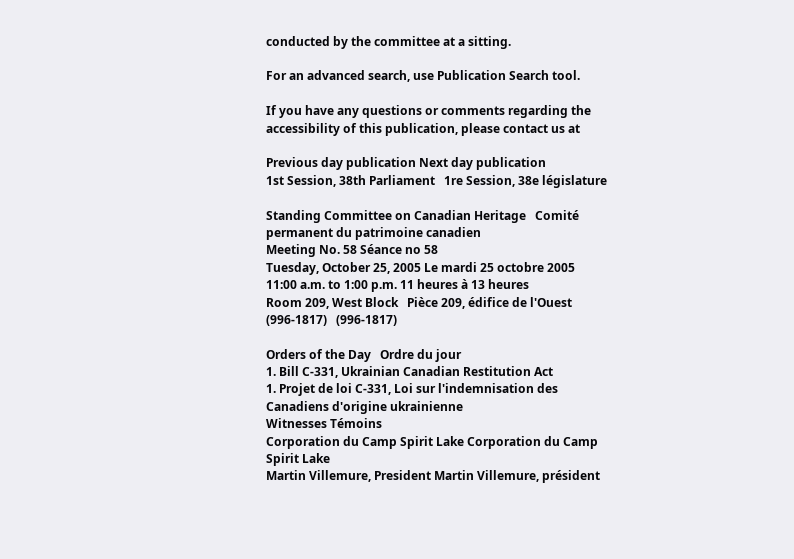conducted by the committee at a sitting.

For an advanced search, use Publication Search tool.

If you have any questions or comments regarding the accessibility of this publication, please contact us at

Previous day publication Next day publication
1st Session, 38th Parliament   1re Session, 38e législature

Standing Committee on Canadian Heritage   Comité permanent du patrimoine canadien
Meeting No. 58 Séance no 58
Tuesday, October 25, 2005 Le mardi 25 octobre 2005
11:00 a.m. to 1:00 p.m. 11 heures à 13 heures
Room 209, West Block   Pièce 209, édifice de l'Ouest
(996-1817)   (996-1817)

Orders of the Day   Ordre du jour
1. Bill C-331, Ukrainian Canadian Restitution Act
1. Projet de loi C-331, Loi sur l'indemnisation des Canadiens d'origine ukrainienne
Witnesses Témoins
Corporation du Camp Spirit Lake Corporation du Camp Spirit Lake
Martin Villemure, President Martin Villemure, président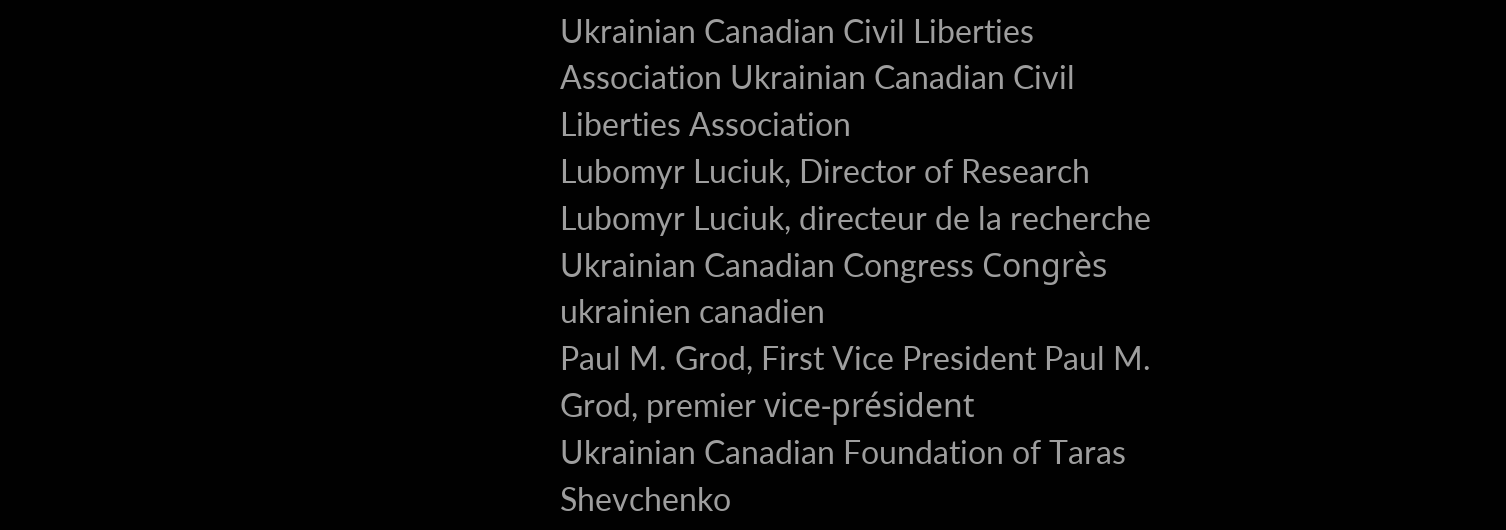Ukrainian Canadian Civil Liberties Association Ukrainian Canadian Civil Liberties Association
Lubomyr Luciuk, Director of Research Lubomyr Luciuk, directeur de la recherche
Ukrainian Canadian Congress Congrès ukrainien canadien
Paul M. Grod, First Vice President Paul M. Grod, premier vice-président
Ukrainian Canadian Foundation of Taras Shevchenko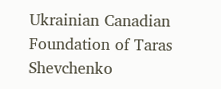Ukrainian Canadian Foundation of Taras Shevchenko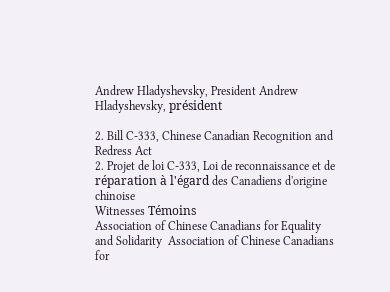Andrew Hladyshevsky, President Andrew Hladyshevsky, président

2. Bill C-333, Chinese Canadian Recognition and Redress Act
2. Projet de loi C-333, Loi de reconnaissance et de réparation à l'égard des Canadiens d'origine chinoise
Witnesses Témoins
Association of Chinese Canadians for Equality and Solidarity  Association of Chinese Canadians for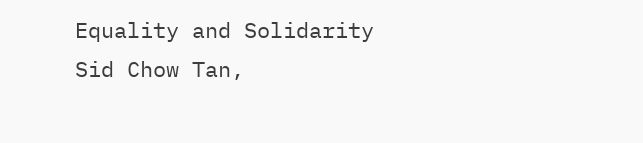Equality and Solidarity
Sid Chow Tan,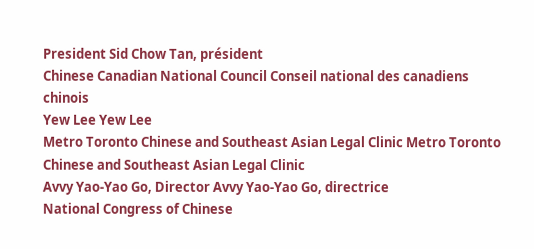President Sid Chow Tan, président
Chinese Canadian National Council Conseil national des canadiens chinois
Yew Lee Yew Lee
Metro Toronto Chinese and Southeast Asian Legal Clinic Metro Toronto Chinese and Southeast Asian Legal Clinic
Avvy Yao-Yao Go, Director Avvy Yao-Yao Go, directrice
National Congress of Chinese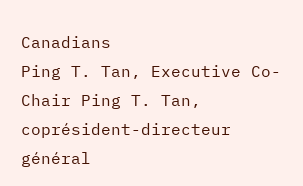Canadians
Ping T. Tan, Executive Co-Chair Ping T. Tan, coprésident-directeur général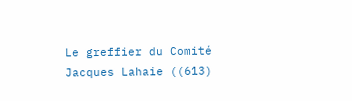Le greffier du Comité
Jacques Lahaie ((613)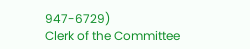947-6729)
Clerk of the Committee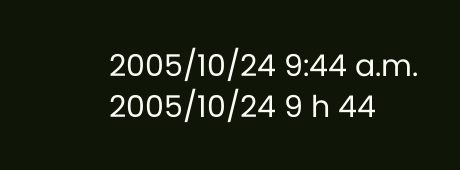2005/10/24 9:44 a.m.   2005/10/24 9 h 44